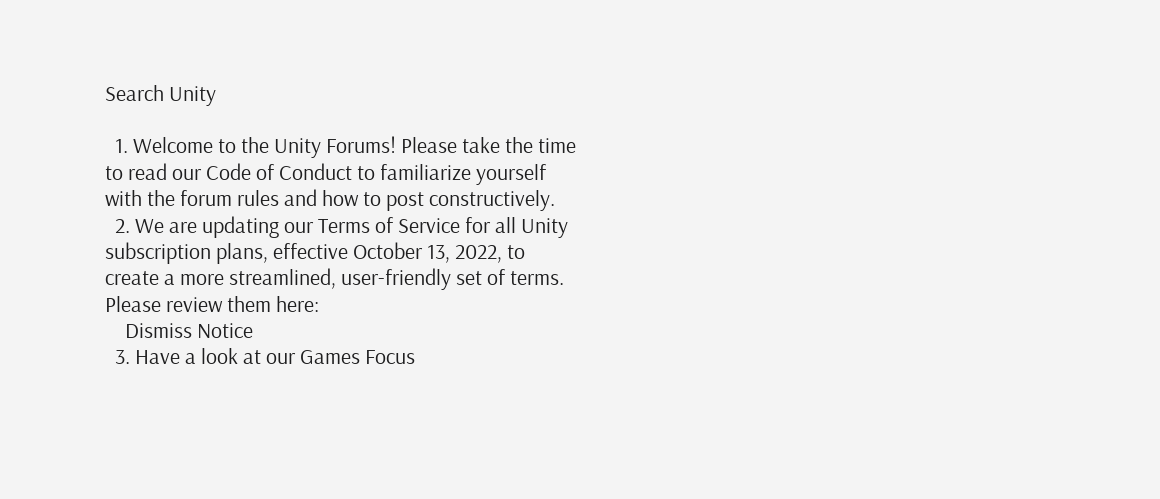Search Unity

  1. Welcome to the Unity Forums! Please take the time to read our Code of Conduct to familiarize yourself with the forum rules and how to post constructively.
  2. We are updating our Terms of Service for all Unity subscription plans, effective October 13, 2022, to create a more streamlined, user-friendly set of terms. Please review them here:
    Dismiss Notice
  3. Have a look at our Games Focus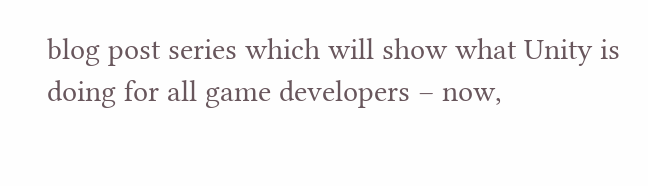blog post series which will show what Unity is doing for all game developers – now,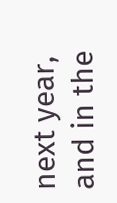next year, and in the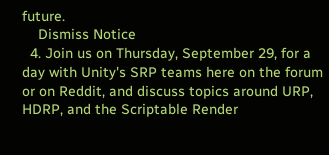future.
    Dismiss Notice
  4. Join us on Thursday, September 29, for a day with Unity's SRP teams here on the forum or on Reddit, and discuss topics around URP, HDRP, and the Scriptable Render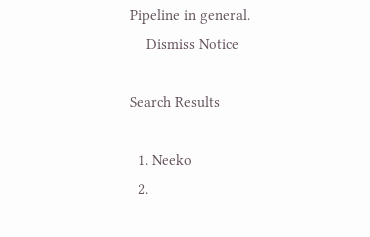Pipeline in general.
    Dismiss Notice

Search Results

  1. Neeko
  2.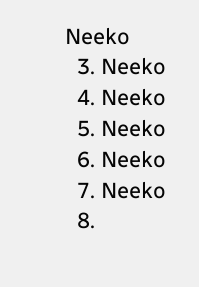Neeko
  3. Neeko
  4. Neeko
  5. Neeko
  6. Neeko
  7. Neeko
  8.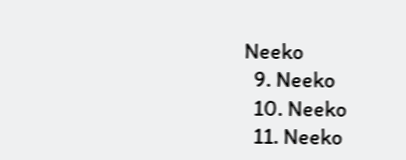Neeko
  9. Neeko
  10. Neeko
  11. Neeko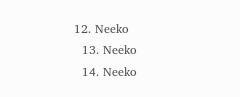12. Neeko
  13. Neeko
  14. Neeko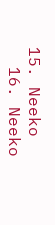15. Neeko
  16. Neeko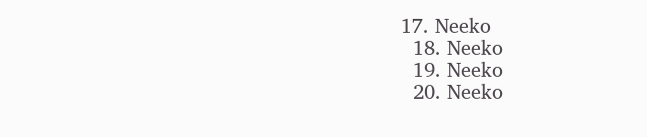17. Neeko
  18. Neeko
  19. Neeko
  20. Neeko